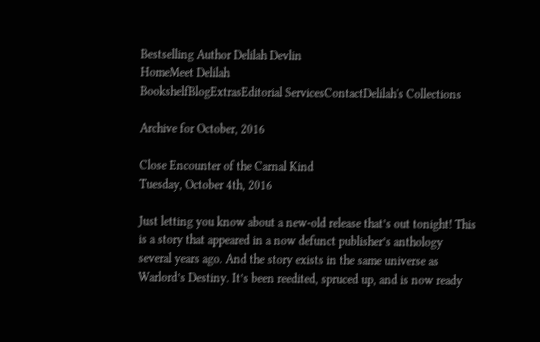Bestselling Author Delilah Devlin
HomeMeet Delilah
BookshelfBlogExtrasEditorial ServicesContactDelilah's Collections

Archive for October, 2016

Close Encounter of the Carnal Kind
Tuesday, October 4th, 2016

Just letting you know about a new-old release that’s out tonight! This is a story that appeared in a now defunct publisher’s anthology several years ago. And the story exists in the same universe as Warlord’s Destiny. It’s been reedited, spruced up, and is now ready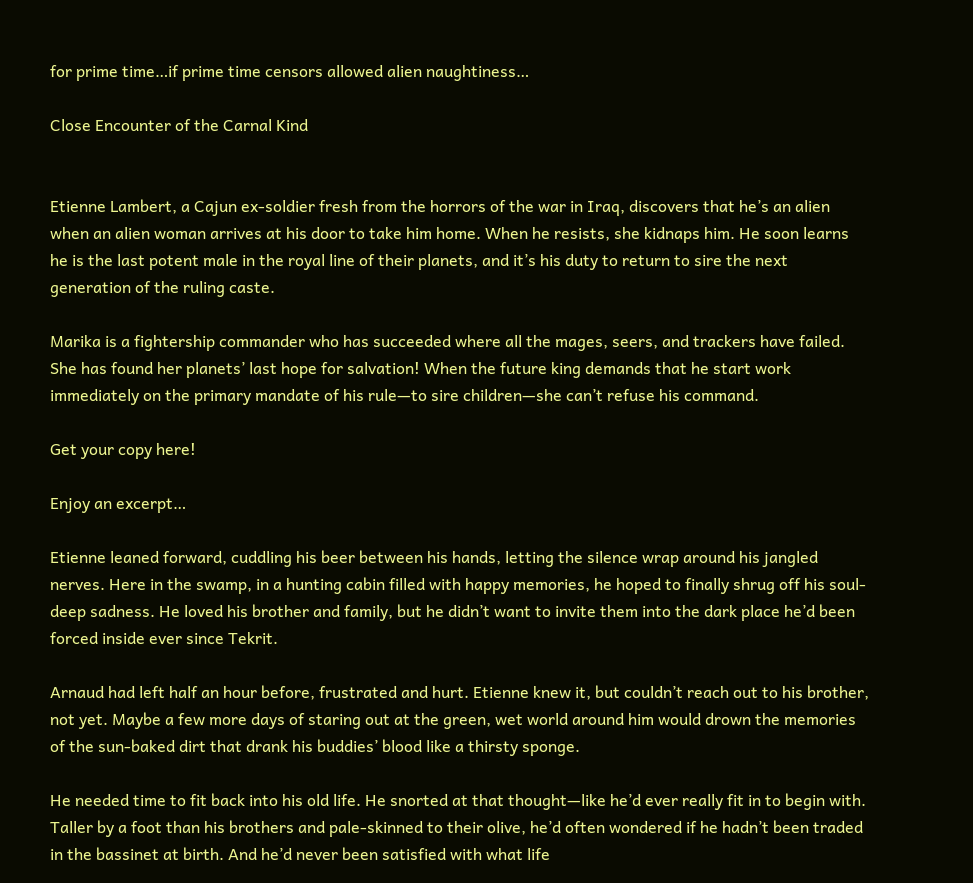for prime time…if prime time censors allowed alien naughtiness…

Close Encounter of the Carnal Kind


Etienne Lambert, a Cajun ex-soldier fresh from the horrors of the war in Iraq, discovers that he’s an alien when an alien woman arrives at his door to take him home. When he resists, she kidnaps him. He soon learns he is the last potent male in the royal line of their planets, and it’s his duty to return to sire the next generation of the ruling caste.

Marika is a fightership commander who has succeeded where all the mages, seers, and trackers have failed. She has found her planets’ last hope for salvation! When the future king demands that he start work immediately on the primary mandate of his rule—to sire children—she can’t refuse his command.

Get your copy here!

Enjoy an excerpt…

Etienne leaned forward, cuddling his beer between his hands, letting the silence wrap around his jangled nerves. Here in the swamp, in a hunting cabin filled with happy memories, he hoped to finally shrug off his soul-deep sadness. He loved his brother and family, but he didn’t want to invite them into the dark place he’d been forced inside ever since Tekrit.

Arnaud had left half an hour before, frustrated and hurt. Etienne knew it, but couldn’t reach out to his brother, not yet. Maybe a few more days of staring out at the green, wet world around him would drown the memories of the sun-baked dirt that drank his buddies’ blood like a thirsty sponge.

He needed time to fit back into his old life. He snorted at that thought—like he’d ever really fit in to begin with. Taller by a foot than his brothers and pale-skinned to their olive, he’d often wondered if he hadn’t been traded in the bassinet at birth. And he’d never been satisfied with what life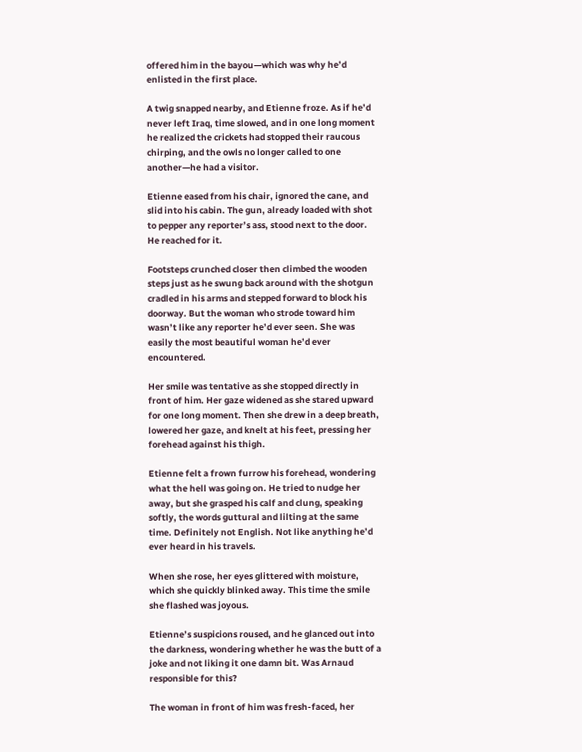offered him in the bayou—which was why he’d enlisted in the first place.

A twig snapped nearby, and Etienne froze. As if he’d never left Iraq, time slowed, and in one long moment he realized the crickets had stopped their raucous chirping, and the owls no longer called to one another—he had a visitor.

Etienne eased from his chair, ignored the cane, and slid into his cabin. The gun, already loaded with shot to pepper any reporter’s ass, stood next to the door. He reached for it.

Footsteps crunched closer then climbed the wooden steps just as he swung back around with the shotgun cradled in his arms and stepped forward to block his doorway. But the woman who strode toward him wasn’t like any reporter he’d ever seen. She was easily the most beautiful woman he’d ever encountered.

Her smile was tentative as she stopped directly in front of him. Her gaze widened as she stared upward for one long moment. Then she drew in a deep breath, lowered her gaze, and knelt at his feet, pressing her forehead against his thigh.

Etienne felt a frown furrow his forehead, wondering what the hell was going on. He tried to nudge her away, but she grasped his calf and clung, speaking softly, the words guttural and lilting at the same time. Definitely not English. Not like anything he’d ever heard in his travels.

When she rose, her eyes glittered with moisture, which she quickly blinked away. This time the smile she flashed was joyous.

Etienne’s suspicions roused, and he glanced out into the darkness, wondering whether he was the butt of a joke and not liking it one damn bit. Was Arnaud responsible for this?

The woman in front of him was fresh-faced, her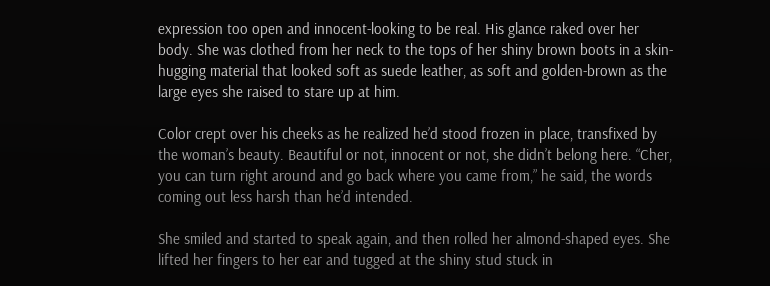expression too open and innocent-looking to be real. His glance raked over her body. She was clothed from her neck to the tops of her shiny brown boots in a skin-hugging material that looked soft as suede leather, as soft and golden-brown as the large eyes she raised to stare up at him.

Color crept over his cheeks as he realized he’d stood frozen in place, transfixed by the woman’s beauty. Beautiful or not, innocent or not, she didn’t belong here. “Cher, you can turn right around and go back where you came from,” he said, the words coming out less harsh than he’d intended.

She smiled and started to speak again, and then rolled her almond-shaped eyes. She lifted her fingers to her ear and tugged at the shiny stud stuck in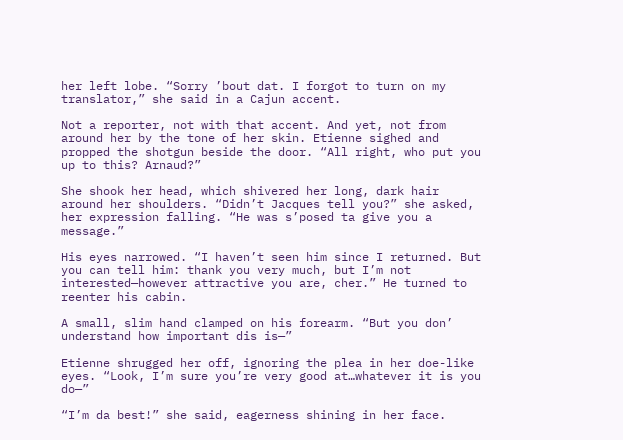her left lobe. “Sorry ’bout dat. I forgot to turn on my translator,” she said in a Cajun accent.

Not a reporter, not with that accent. And yet, not from around her by the tone of her skin. Etienne sighed and propped the shotgun beside the door. “All right, who put you up to this? Arnaud?”

She shook her head, which shivered her long, dark hair around her shoulders. “Didn’t Jacques tell you?” she asked, her expression falling. “He was s’posed ta give you a message.”

His eyes narrowed. “I haven’t seen him since I returned. But you can tell him: thank you very much, but I’m not interested—however attractive you are, cher.” He turned to reenter his cabin.

A small, slim hand clamped on his forearm. “But you don’ understand how important dis is—”

Etienne shrugged her off, ignoring the plea in her doe-like eyes. “Look, I’m sure you’re very good at…whatever it is you do—”

“I’m da best!” she said, eagerness shining in her face.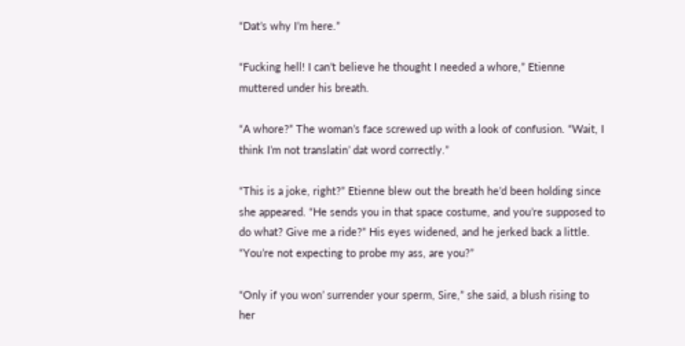“Dat’s why I’m here.”

“Fucking hell! I can’t believe he thought I needed a whore,” Etienne muttered under his breath.

“A whore?” The woman’s face screwed up with a look of confusion. “Wait, I think I’m not translatin’ dat word correctly.”

“This is a joke, right?” Etienne blew out the breath he’d been holding since she appeared. “He sends you in that space costume, and you’re supposed to do what? Give me a ride?” His eyes widened, and he jerked back a little. “You’re not expecting to probe my ass, are you?”

“Only if you won’ surrender your sperm, Sire,” she said, a blush rising to her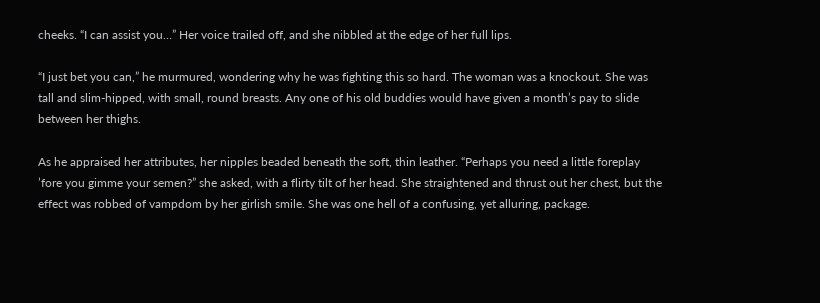cheeks. “I can assist you…” Her voice trailed off, and she nibbled at the edge of her full lips.

“I just bet you can,” he murmured, wondering why he was fighting this so hard. The woman was a knockout. She was tall and slim-hipped, with small, round breasts. Any one of his old buddies would have given a month’s pay to slide between her thighs.

As he appraised her attributes, her nipples beaded beneath the soft, thin leather. “Perhaps you need a little foreplay ’fore you gimme your semen?” she asked, with a flirty tilt of her head. She straightened and thrust out her chest, but the effect was robbed of vampdom by her girlish smile. She was one hell of a confusing, yet alluring, package.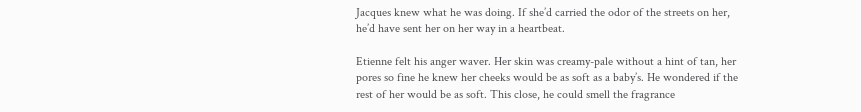Jacques knew what he was doing. If she’d carried the odor of the streets on her, he’d have sent her on her way in a heartbeat.

Etienne felt his anger waver. Her skin was creamy-pale without a hint of tan, her pores so fine he knew her cheeks would be as soft as a baby’s. He wondered if the rest of her would be as soft. This close, he could smell the fragrance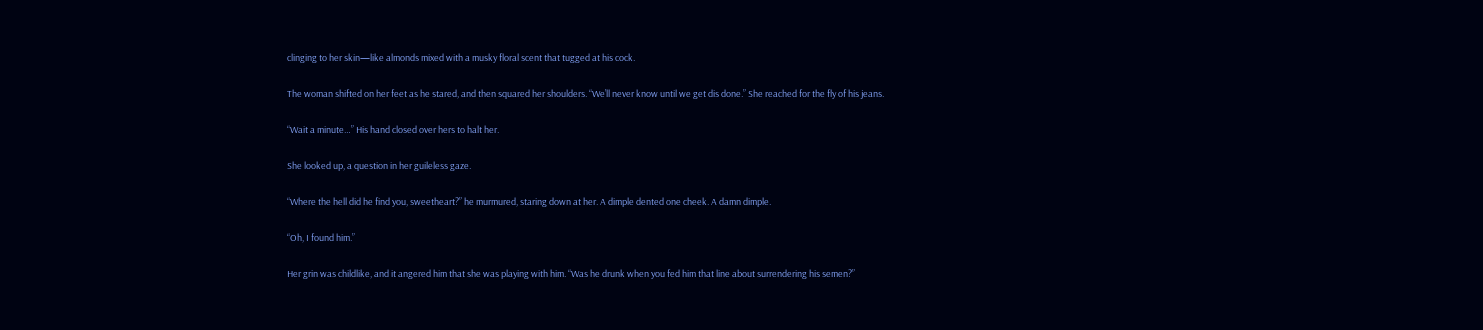clinging to her skin—like almonds mixed with a musky floral scent that tugged at his cock.

The woman shifted on her feet as he stared, and then squared her shoulders. “We’ll never know until we get dis done.” She reached for the fly of his jeans.

“Wait a minute…” His hand closed over hers to halt her.

She looked up, a question in her guileless gaze.

“Where the hell did he find you, sweetheart?” he murmured, staring down at her. A dimple dented one cheek. A damn dimple.

“Oh, I found him.”

Her grin was childlike, and it angered him that she was playing with him. “Was he drunk when you fed him that line about surrendering his semen?”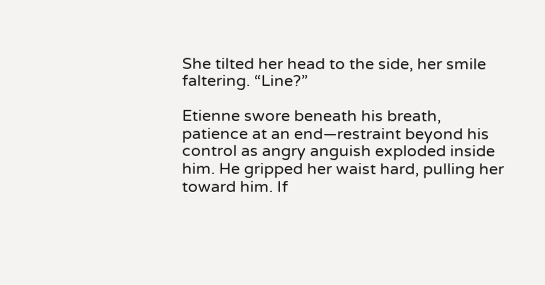She tilted her head to the side, her smile faltering. “Line?”

Etienne swore beneath his breath, patience at an end—restraint beyond his control as angry anguish exploded inside him. He gripped her waist hard, pulling her toward him. If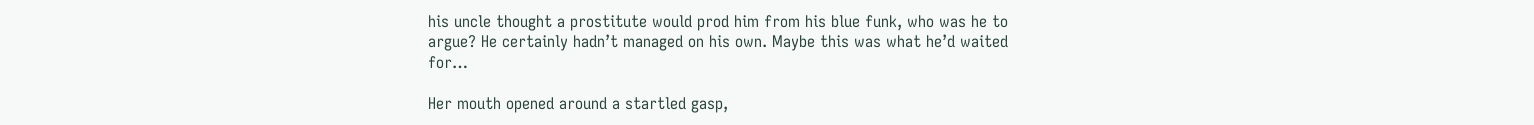his uncle thought a prostitute would prod him from his blue funk, who was he to argue? He certainly hadn’t managed on his own. Maybe this was what he’d waited for…

Her mouth opened around a startled gasp,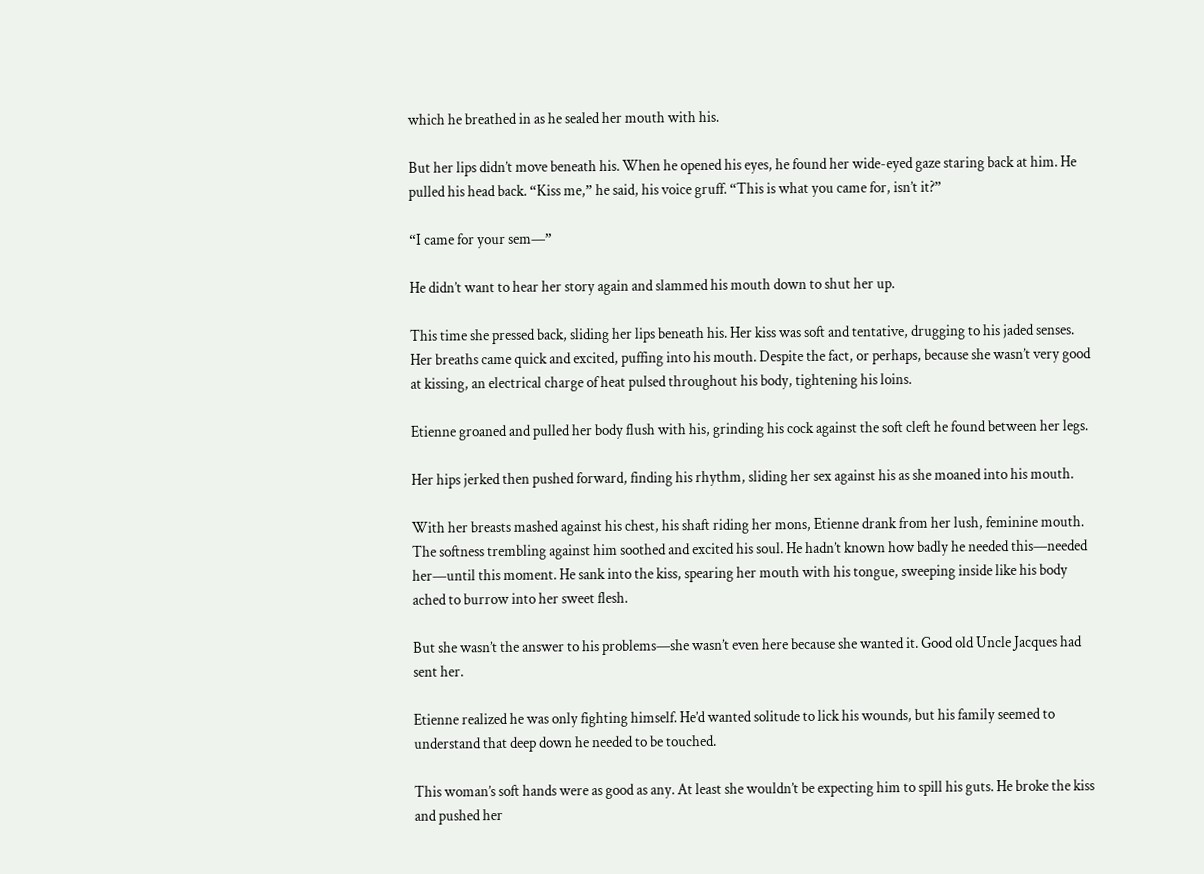which he breathed in as he sealed her mouth with his.

But her lips didn’t move beneath his. When he opened his eyes, he found her wide-eyed gaze staring back at him. He pulled his head back. “Kiss me,” he said, his voice gruff. “This is what you came for, isn’t it?”

“I came for your sem—”

He didn’t want to hear her story again and slammed his mouth down to shut her up.

This time she pressed back, sliding her lips beneath his. Her kiss was soft and tentative, drugging to his jaded senses. Her breaths came quick and excited, puffing into his mouth. Despite the fact, or perhaps, because she wasn’t very good at kissing, an electrical charge of heat pulsed throughout his body, tightening his loins.

Etienne groaned and pulled her body flush with his, grinding his cock against the soft cleft he found between her legs.

Her hips jerked then pushed forward, finding his rhythm, sliding her sex against his as she moaned into his mouth.

With her breasts mashed against his chest, his shaft riding her mons, Etienne drank from her lush, feminine mouth. The softness trembling against him soothed and excited his soul. He hadn’t known how badly he needed this—needed her—until this moment. He sank into the kiss, spearing her mouth with his tongue, sweeping inside like his body ached to burrow into her sweet flesh.

But she wasn’t the answer to his problems—she wasn’t even here because she wanted it. Good old Uncle Jacques had sent her.

Etienne realized he was only fighting himself. He’d wanted solitude to lick his wounds, but his family seemed to understand that deep down he needed to be touched.

This woman’s soft hands were as good as any. At least she wouldn’t be expecting him to spill his guts. He broke the kiss and pushed her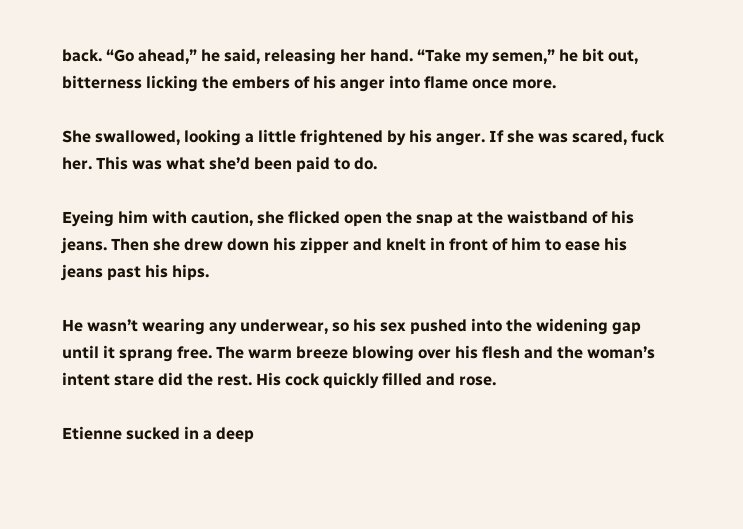back. “Go ahead,” he said, releasing her hand. “Take my semen,” he bit out, bitterness licking the embers of his anger into flame once more.

She swallowed, looking a little frightened by his anger. If she was scared, fuck her. This was what she’d been paid to do.

Eyeing him with caution, she flicked open the snap at the waistband of his jeans. Then she drew down his zipper and knelt in front of him to ease his jeans past his hips.

He wasn’t wearing any underwear, so his sex pushed into the widening gap until it sprang free. The warm breeze blowing over his flesh and the woman’s intent stare did the rest. His cock quickly filled and rose.

Etienne sucked in a deep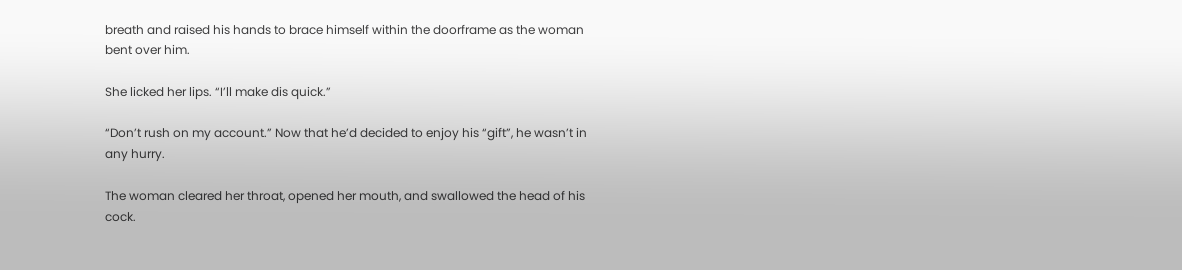breath and raised his hands to brace himself within the doorframe as the woman bent over him.

She licked her lips. “I’ll make dis quick.”

“Don’t rush on my account.” Now that he’d decided to enjoy his “gift”, he wasn’t in any hurry.

The woman cleared her throat, opened her mouth, and swallowed the head of his cock.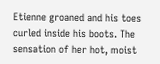Etienne groaned and his toes curled inside his boots. The sensation of her hot, moist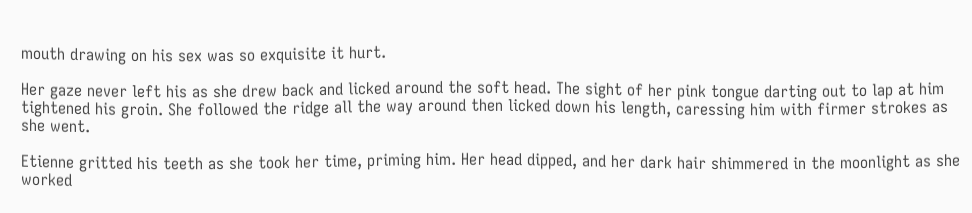mouth drawing on his sex was so exquisite it hurt.

Her gaze never left his as she drew back and licked around the soft head. The sight of her pink tongue darting out to lap at him tightened his groin. She followed the ridge all the way around then licked down his length, caressing him with firmer strokes as she went.

Etienne gritted his teeth as she took her time, priming him. Her head dipped, and her dark hair shimmered in the moonlight as she worked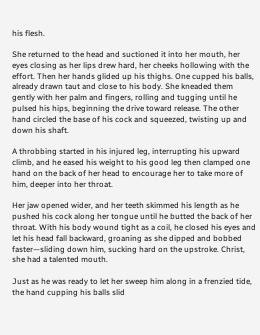his flesh.

She returned to the head and suctioned it into her mouth, her eyes closing as her lips drew hard, her cheeks hollowing with the effort. Then her hands glided up his thighs. One cupped his balls, already drawn taut and close to his body. She kneaded them gently with her palm and fingers, rolling and tugging until he pulsed his hips, beginning the drive toward release. The other hand circled the base of his cock and squeezed, twisting up and down his shaft.

A throbbing started in his injured leg, interrupting his upward climb, and he eased his weight to his good leg then clamped one hand on the back of her head to encourage her to take more of him, deeper into her throat.

Her jaw opened wider, and her teeth skimmed his length as he pushed his cock along her tongue until he butted the back of her throat. With his body wound tight as a coil, he closed his eyes and let his head fall backward, groaning as she dipped and bobbed faster—sliding down him, sucking hard on the upstroke. Christ, she had a talented mouth.

Just as he was ready to let her sweep him along in a frenzied tide, the hand cupping his balls slid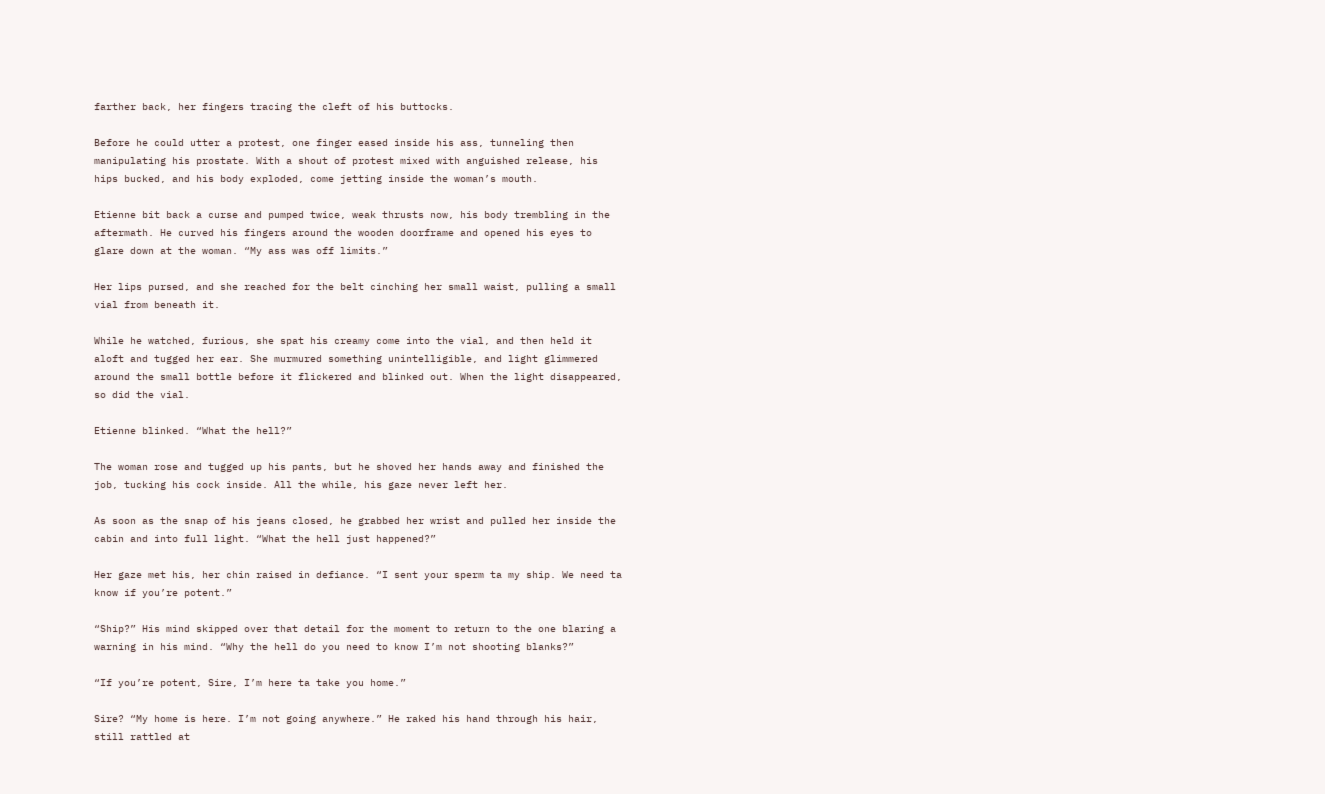farther back, her fingers tracing the cleft of his buttocks.

Before he could utter a protest, one finger eased inside his ass, tunneling then manipulating his prostate. With a shout of protest mixed with anguished release, his hips bucked, and his body exploded, come jetting inside the woman’s mouth.

Etienne bit back a curse and pumped twice, weak thrusts now, his body trembling in the aftermath. He curved his fingers around the wooden doorframe and opened his eyes to glare down at the woman. “My ass was off limits.”

Her lips pursed, and she reached for the belt cinching her small waist, pulling a small vial from beneath it.

While he watched, furious, she spat his creamy come into the vial, and then held it aloft and tugged her ear. She murmured something unintelligible, and light glimmered around the small bottle before it flickered and blinked out. When the light disappeared, so did the vial.

Etienne blinked. “What the hell?”

The woman rose and tugged up his pants, but he shoved her hands away and finished the job, tucking his cock inside. All the while, his gaze never left her.

As soon as the snap of his jeans closed, he grabbed her wrist and pulled her inside the cabin and into full light. “What the hell just happened?”

Her gaze met his, her chin raised in defiance. “I sent your sperm ta my ship. We need ta know if you’re potent.”

“Ship?” His mind skipped over that detail for the moment to return to the one blaring a warning in his mind. “Why the hell do you need to know I’m not shooting blanks?”

“If you’re potent, Sire, I’m here ta take you home.”

Sire? “My home is here. I’m not going anywhere.” He raked his hand through his hair, still rattled at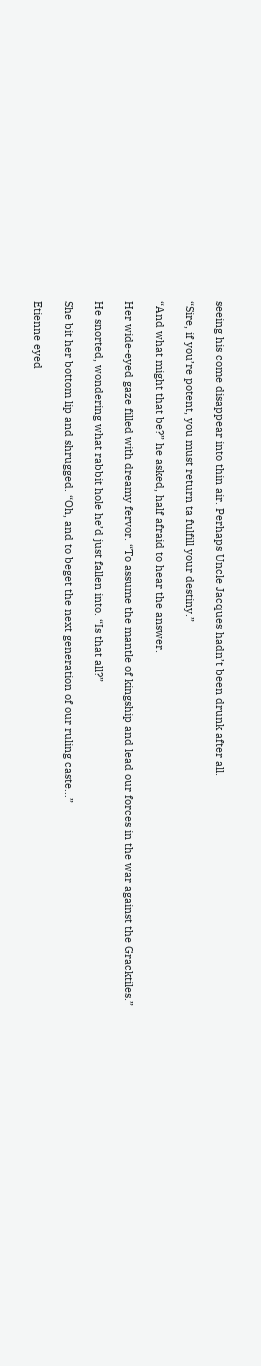seeing his come disappear into thin air. Perhaps Uncle Jacques hadn’t been drunk after all.

“Sire, if you’re potent, you must return ta fulfill your destiny.”

“And what might that be?” he asked, half afraid to hear the answer.

Her wide-eyed gaze filled with dreamy fervor. “To assume the mantle of kingship and lead our forces in the war against the Gracktiles.”

He snorted, wondering what rabbit hole he’d just fallen into. “Is that all?”

She bit her bottom lip and shrugged. “Oh, and to beget the next generation of our ruling caste…”

Etienne eyed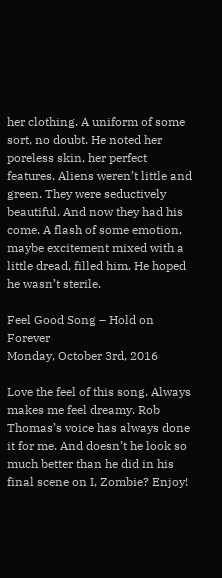her clothing. A uniform of some sort, no doubt. He noted her poreless skin, her perfect features. Aliens weren’t little and green. They were seductively beautiful. And now they had his come. A flash of some emotion, maybe excitement mixed with a little dread, filled him. He hoped he wasn’t sterile.

Feel Good Song – Hold on Forever
Monday, October 3rd, 2016

Love the feel of this song. Always makes me feel dreamy. Rob Thomas’s voice has always done it for me. And doesn’t he look so much better than he did in his final scene on I, Zombie? Enjoy!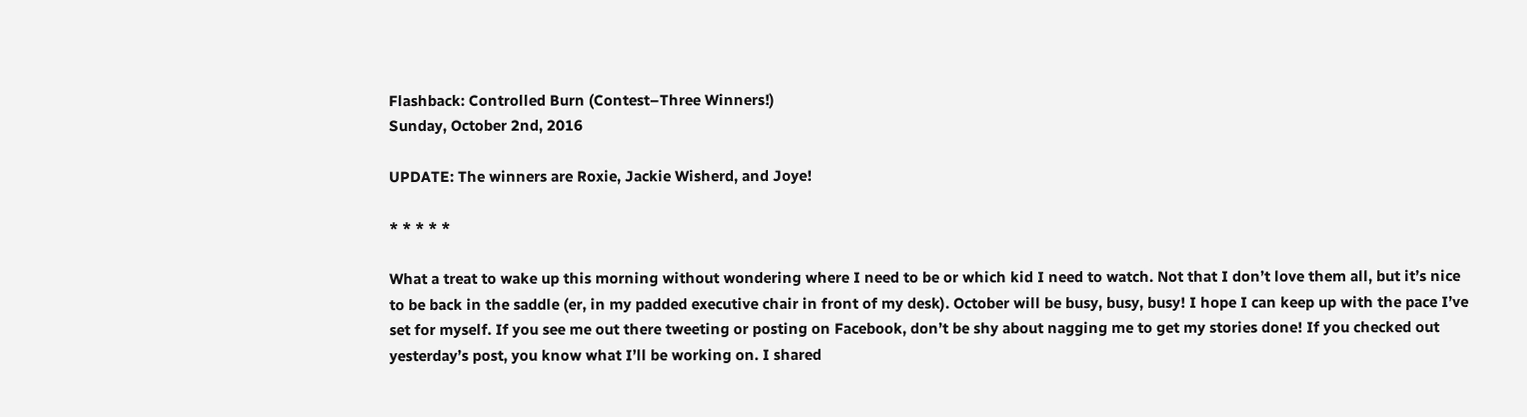Flashback: Controlled Burn (Contest–Three Winners!)
Sunday, October 2nd, 2016

UPDATE: The winners are Roxie, Jackie Wisherd, and Joye!

* * * * *

What a treat to wake up this morning without wondering where I need to be or which kid I need to watch. Not that I don’t love them all, but it’s nice to be back in the saddle (er, in my padded executive chair in front of my desk). October will be busy, busy, busy! I hope I can keep up with the pace I’ve set for myself. If you see me out there tweeting or posting on Facebook, don’t be shy about nagging me to get my stories done! If you checked out yesterday’s post, you know what I’ll be working on. I shared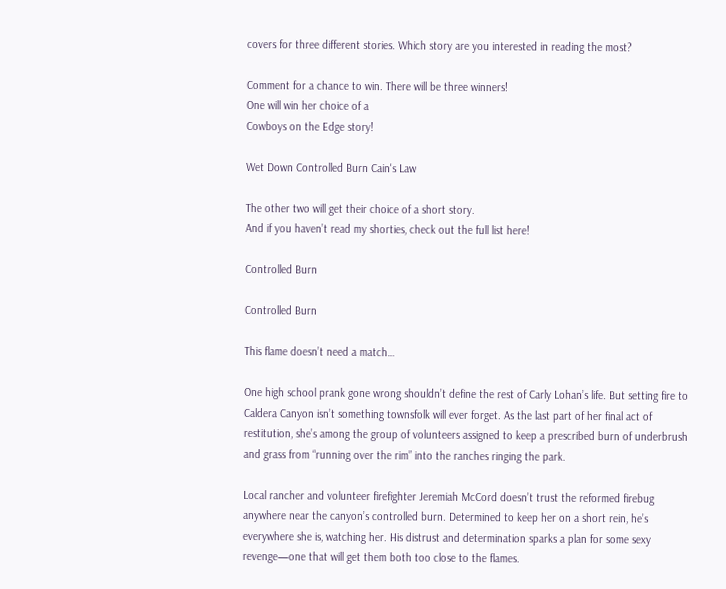covers for three different stories. Which story are you interested in reading the most?

Comment for a chance to win. There will be three winners!
One will win her choice of a
Cowboys on the Edge story!

Wet Down Controlled Burn Cain's Law

The other two will get their choice of a short story.
And if you haven’t read my shorties, check out the full list here!

Controlled Burn

Controlled Burn

This flame doesn’t need a match…

One high school prank gone wrong shouldn’t define the rest of Carly Lohan’s life. But setting fire to Caldera Canyon isn’t something townsfolk will ever forget. As the last part of her final act of restitution, she’s among the group of volunteers assigned to keep a prescribed burn of underbrush and grass from “running over the rim” into the ranches ringing the park.

Local rancher and volunteer firefighter Jeremiah McCord doesn’t trust the reformed firebug anywhere near the canyon’s controlled burn. Determined to keep her on a short rein, he’s everywhere she is, watching her. His distrust and determination sparks a plan for some sexy revenge—one that will get them both too close to the flames.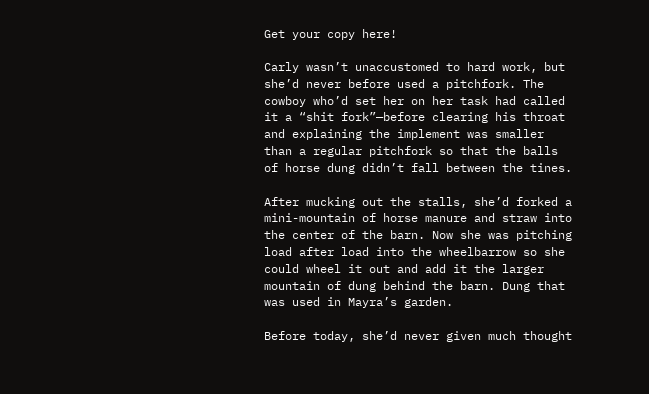Get your copy here!

Carly wasn’t unaccustomed to hard work, but she’d never before used a pitchfork. The cowboy who’d set her on her task had called it a “shit fork”—before clearing his throat and explaining the implement was smaller than a regular pitchfork so that the balls of horse dung didn’t fall between the tines.

After mucking out the stalls, she’d forked a mini-mountain of horse manure and straw into the center of the barn. Now she was pitching load after load into the wheelbarrow so she could wheel it out and add it the larger mountain of dung behind the barn. Dung that was used in Mayra’s garden.

Before today, she’d never given much thought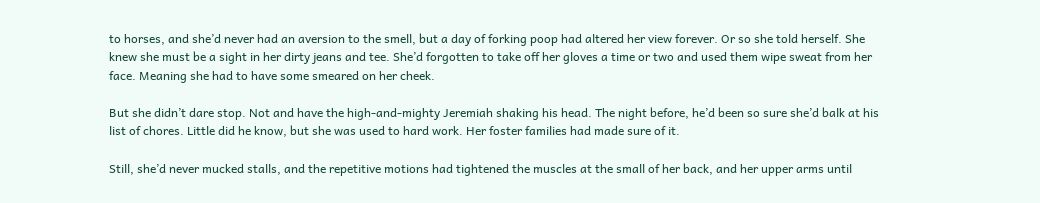to horses, and she’d never had an aversion to the smell, but a day of forking poop had altered her view forever. Or so she told herself. She knew she must be a sight in her dirty jeans and tee. She’d forgotten to take off her gloves a time or two and used them wipe sweat from her face. Meaning she had to have some smeared on her cheek.

But she didn’t dare stop. Not and have the high-and-mighty Jeremiah shaking his head. The night before, he’d been so sure she’d balk at his list of chores. Little did he know, but she was used to hard work. Her foster families had made sure of it.

Still, she’d never mucked stalls, and the repetitive motions had tightened the muscles at the small of her back, and her upper arms until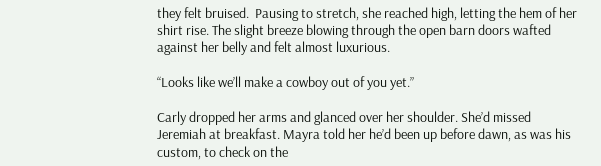they felt bruised.  Pausing to stretch, she reached high, letting the hem of her shirt rise. The slight breeze blowing through the open barn doors wafted against her belly and felt almost luxurious.

“Looks like we’ll make a cowboy out of you yet.”

Carly dropped her arms and glanced over her shoulder. She’d missed Jeremiah at breakfast. Mayra told her he’d been up before dawn, as was his custom, to check on the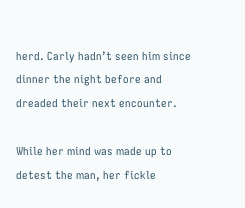herd. Carly hadn’t seen him since dinner the night before and dreaded their next encounter.

While her mind was made up to detest the man, her fickle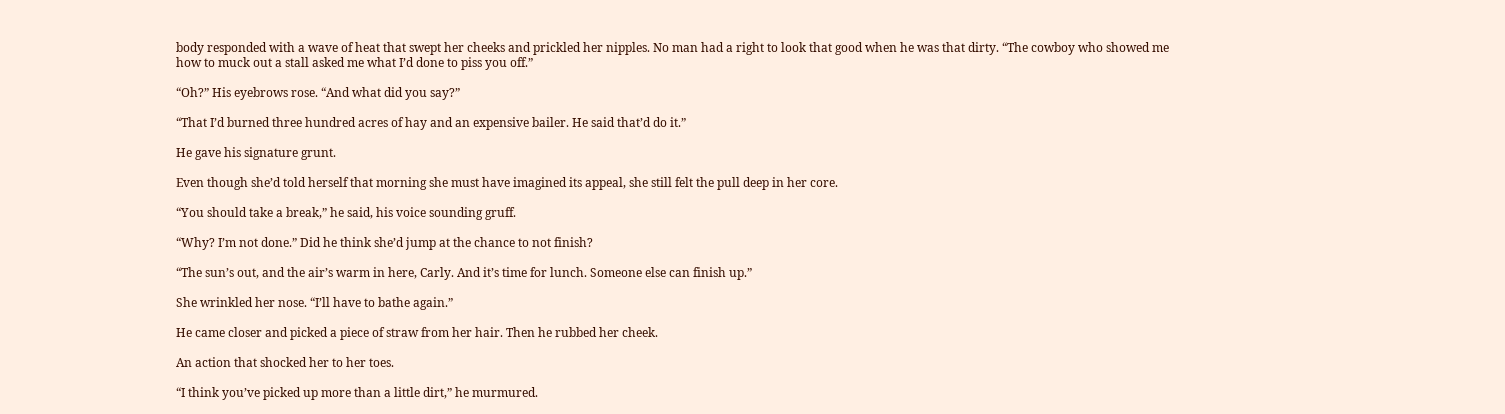body responded with a wave of heat that swept her cheeks and prickled her nipples. No man had a right to look that good when he was that dirty. “The cowboy who showed me how to muck out a stall asked me what I’d done to piss you off.”

“Oh?” His eyebrows rose. “And what did you say?”

“That I’d burned three hundred acres of hay and an expensive bailer. He said that’d do it.”

He gave his signature grunt.

Even though she’d told herself that morning she must have imagined its appeal, she still felt the pull deep in her core.

“You should take a break,” he said, his voice sounding gruff.

“Why? I’m not done.” Did he think she’d jump at the chance to not finish?

“The sun’s out, and the air’s warm in here, Carly. And it’s time for lunch. Someone else can finish up.”

She wrinkled her nose. “I’ll have to bathe again.”

He came closer and picked a piece of straw from her hair. Then he rubbed her cheek.

An action that shocked her to her toes.

“I think you’ve picked up more than a little dirt,” he murmured.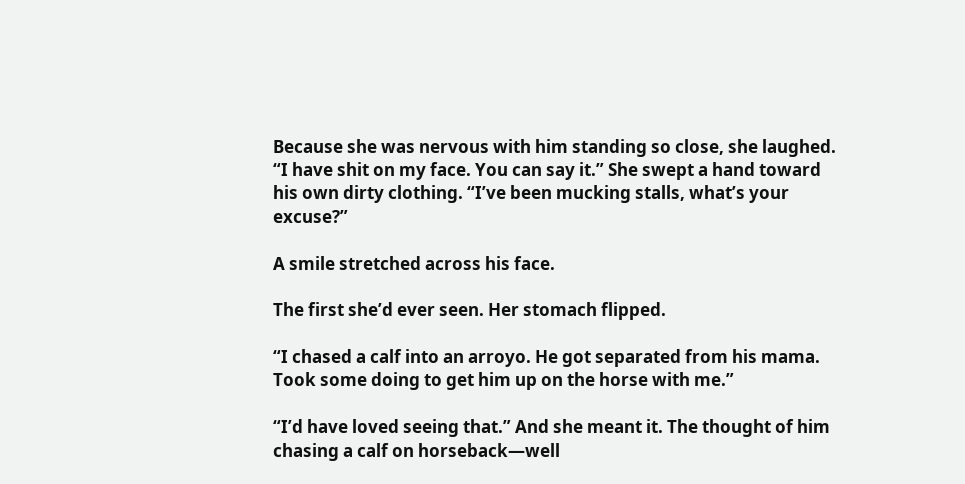Because she was nervous with him standing so close, she laughed. “I have shit on my face. You can say it.” She swept a hand toward his own dirty clothing. “I’ve been mucking stalls, what’s your excuse?”

A smile stretched across his face.

The first she’d ever seen. Her stomach flipped.

“I chased a calf into an arroyo. He got separated from his mama. Took some doing to get him up on the horse with me.”

“I’d have loved seeing that.” And she meant it. The thought of him chasing a calf on horseback—well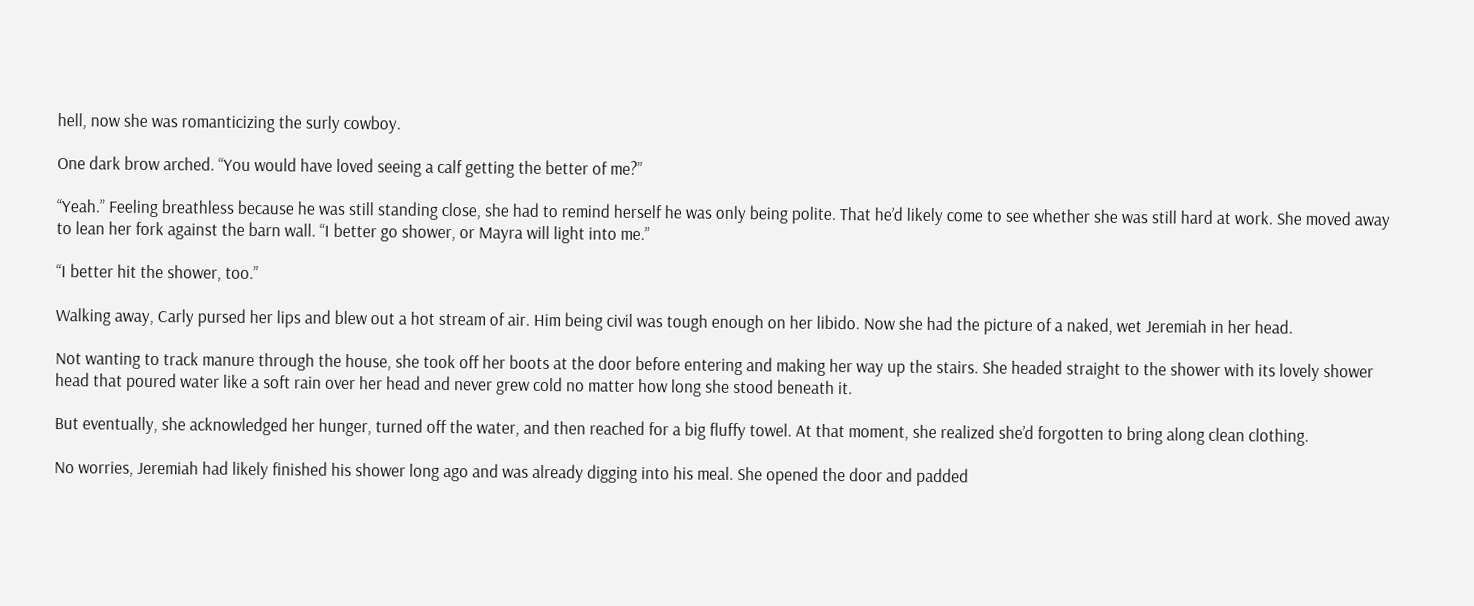hell, now she was romanticizing the surly cowboy.

One dark brow arched. “You would have loved seeing a calf getting the better of me?”

“Yeah.” Feeling breathless because he was still standing close, she had to remind herself he was only being polite. That he’d likely come to see whether she was still hard at work. She moved away to lean her fork against the barn wall. “I better go shower, or Mayra will light into me.”

“I better hit the shower, too.”

Walking away, Carly pursed her lips and blew out a hot stream of air. Him being civil was tough enough on her libido. Now she had the picture of a naked, wet Jeremiah in her head.

Not wanting to track manure through the house, she took off her boots at the door before entering and making her way up the stairs. She headed straight to the shower with its lovely shower head that poured water like a soft rain over her head and never grew cold no matter how long she stood beneath it.

But eventually, she acknowledged her hunger, turned off the water, and then reached for a big fluffy towel. At that moment, she realized she’d forgotten to bring along clean clothing.

No worries, Jeremiah had likely finished his shower long ago and was already digging into his meal. She opened the door and padded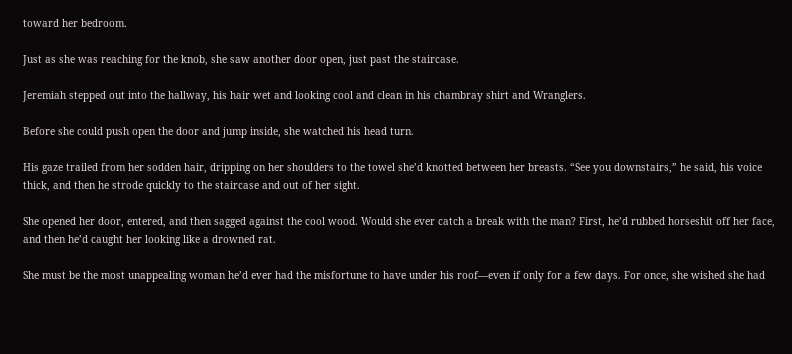toward her bedroom.

Just as she was reaching for the knob, she saw another door open, just past the staircase.

Jeremiah stepped out into the hallway, his hair wet and looking cool and clean in his chambray shirt and Wranglers.

Before she could push open the door and jump inside, she watched his head turn.

His gaze trailed from her sodden hair, dripping on her shoulders to the towel she’d knotted between her breasts. “See you downstairs,” he said, his voice thick, and then he strode quickly to the staircase and out of her sight.

She opened her door, entered, and then sagged against the cool wood. Would she ever catch a break with the man? First, he’d rubbed horseshit off her face, and then he’d caught her looking like a drowned rat.

She must be the most unappealing woman he’d ever had the misfortune to have under his roof—even if only for a few days. For once, she wished she had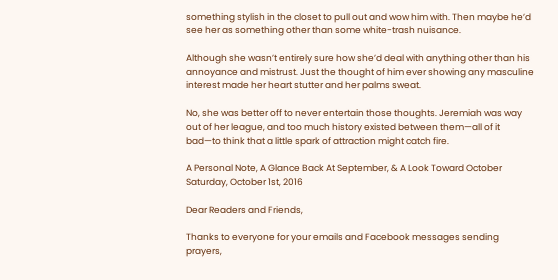something stylish in the closet to pull out and wow him with. Then maybe he’d see her as something other than some white-trash nuisance.

Although she wasn’t entirely sure how she’d deal with anything other than his annoyance and mistrust. Just the thought of him ever showing any masculine interest made her heart stutter and her palms sweat.

No, she was better off to never entertain those thoughts. Jeremiah was way out of her league, and too much history existed between them—all of it bad—to think that a little spark of attraction might catch fire.

A Personal Note, A Glance Back At September, & A Look Toward October
Saturday, October 1st, 2016

Dear Readers and Friends,

Thanks to everyone for your emails and Facebook messages sending prayers,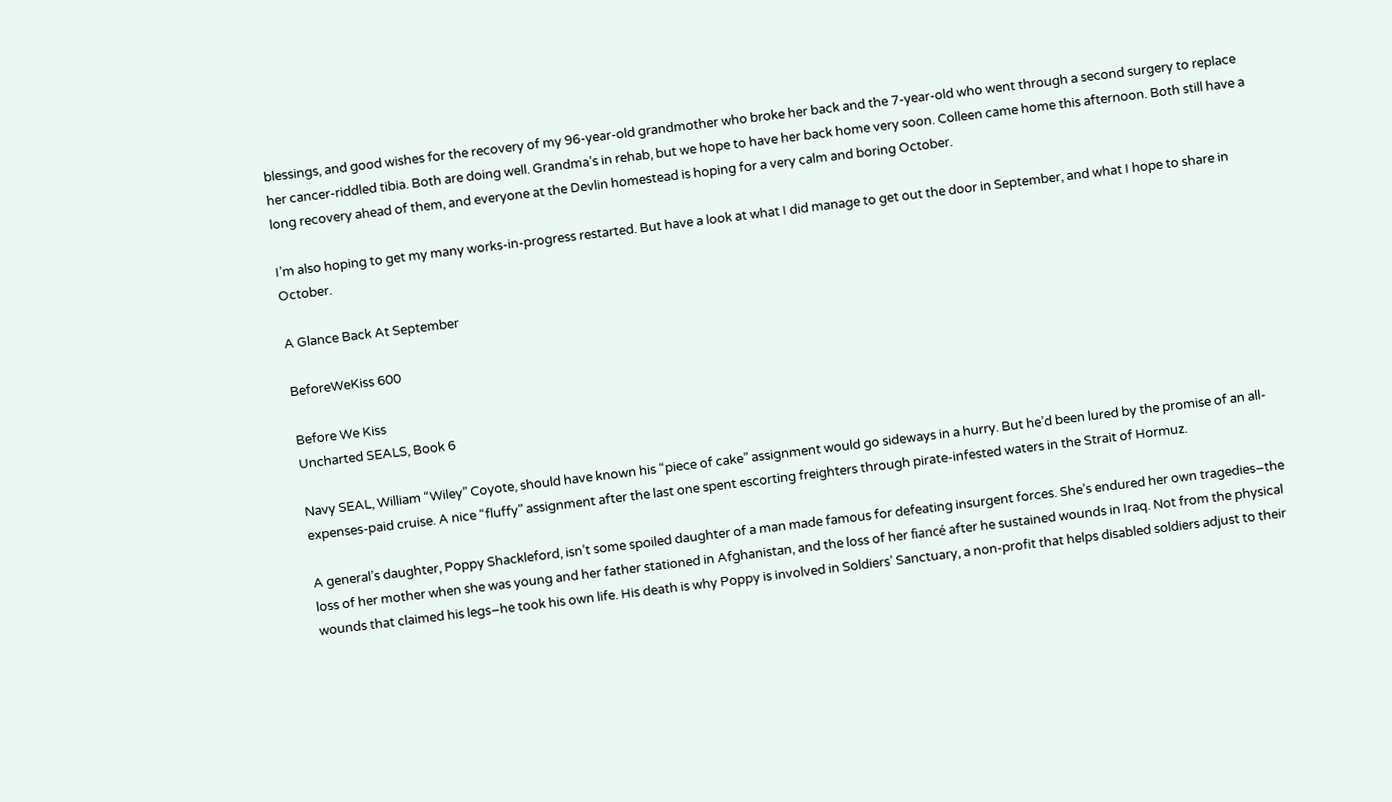blessings, and good wishes for the recovery of my 96-year-old grandmother who broke her back and the 7-year-old who went through a second surgery to replace her cancer-riddled tibia. Both are doing well. Grandma’s in rehab, but we hope to have her back home very soon. Colleen came home this afternoon. Both still have a long recovery ahead of them, and everyone at the Devlin homestead is hoping for a very calm and boring October.

I’m also hoping to get my many works-in-progress restarted. But have a look at what I did manage to get out the door in September, and what I hope to share in October.

A Glance Back At September

BeforeWeKiss 600

Before We Kiss
Uncharted SEALS, Book 6

Navy SEAL, William “Wiley” Coyote, should have known his “piece of cake” assignment would go sideways in a hurry. But he’d been lured by the promise of an all-expenses-paid cruise. A nice “fluffy” assignment after the last one spent escorting freighters through pirate-infested waters in the Strait of Hormuz.

A general’s daughter, Poppy Shackleford, isn’t some spoiled daughter of a man made famous for defeating insurgent forces. She’s endured her own tragedies–the loss of her mother when she was young and her father stationed in Afghanistan, and the loss of her fiancé after he sustained wounds in Iraq. Not from the physical wounds that claimed his legs–he took his own life. His death is why Poppy is involved in Soldiers’ Sanctuary, a non-profit that helps disabled soldiers adjust to their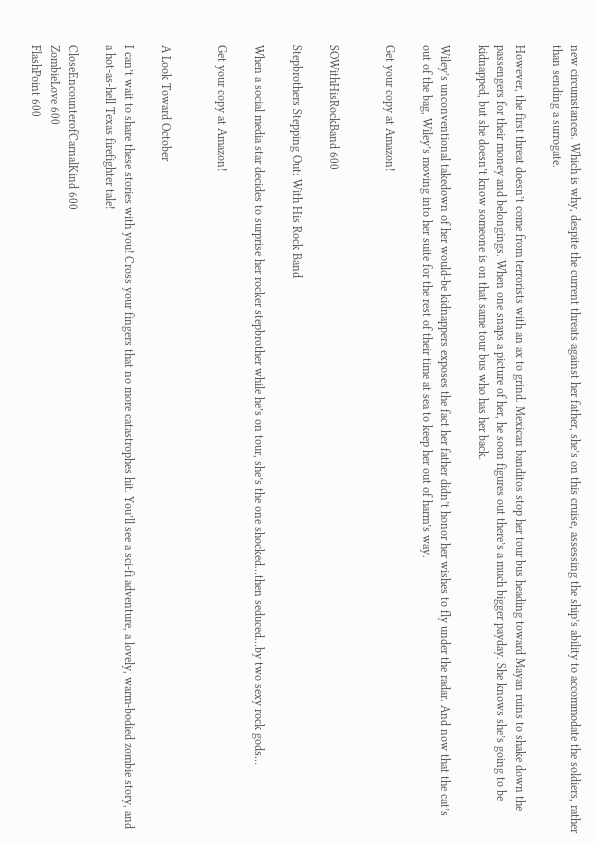new circumstances. Which is why, despite the current threats against her father, she’s on this cruise, assessing the ship’s ability to accommodate the soldiers, rather than sending a surrogate.

However, the first threat doesn’t come from terrorists with an ax to grind. Mexican banditos stop her tour bus heading toward Mayan ruins to shake down the passengers for their money and belongings. When one snaps a picture of her, he soon figures out there’s a much bigger payday. She knows she’s going to be kidnapped, but she doesn’t know someone is on that same tour bus who has her back.

Wiley’s unconventional takedown of her would-be kidnappers exposes the fact her father didn’t honor her wishes to fly under the radar. And now that the cat’s out of the bag, Wiley’s moving into her suite for the rest of their time at sea to keep her out of harm’s way.

Get your copy at Amazon!


SOWithHisRockBand 600

Stepbrothers Stepping Out: With His Rock Band

When a social media star decides to surprise her rocker stepbrother while he’s on tour, she’s the one shocked…then seduced…by two sexy rock gods…

Get your copy at Amazon!


A Look Toward October

I can’t wait to share these stories with you! Cross your fingers that no more catastrophes hit. You’ll see a sci-fi adventure, a lovely, warm-bodied zombie story, and a hot-as-hell Texas firefighter tale!

CloseEncounterofCarnalKind 600
ZombieLove 600
FlashPoint 600